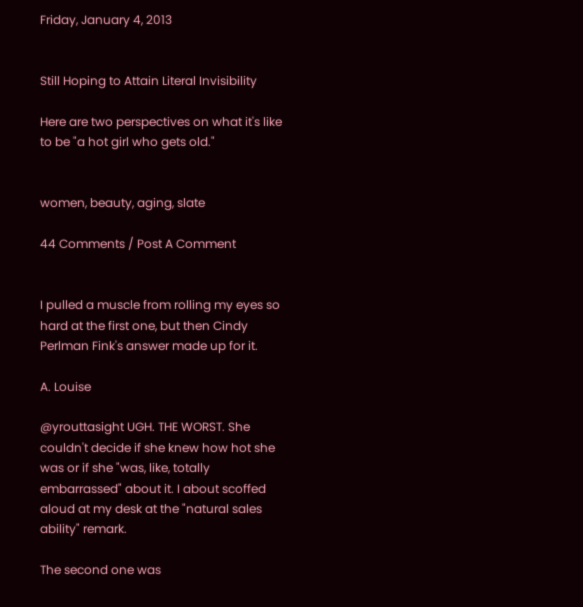Friday, January 4, 2013


Still Hoping to Attain Literal Invisibility

Here are two perspectives on what it's like to be "a hot girl who gets old."


women, beauty, aging, slate

44 Comments / Post A Comment


I pulled a muscle from rolling my eyes so hard at the first one, but then Cindy Perlman Fink's answer made up for it.

A. Louise

@yrouttasight UGH. THE WORST. She couldn't decide if she knew how hot she was or if she "was, like, totally embarrassed" about it. I about scoffed aloud at my desk at the "natural sales ability" remark.

The second one was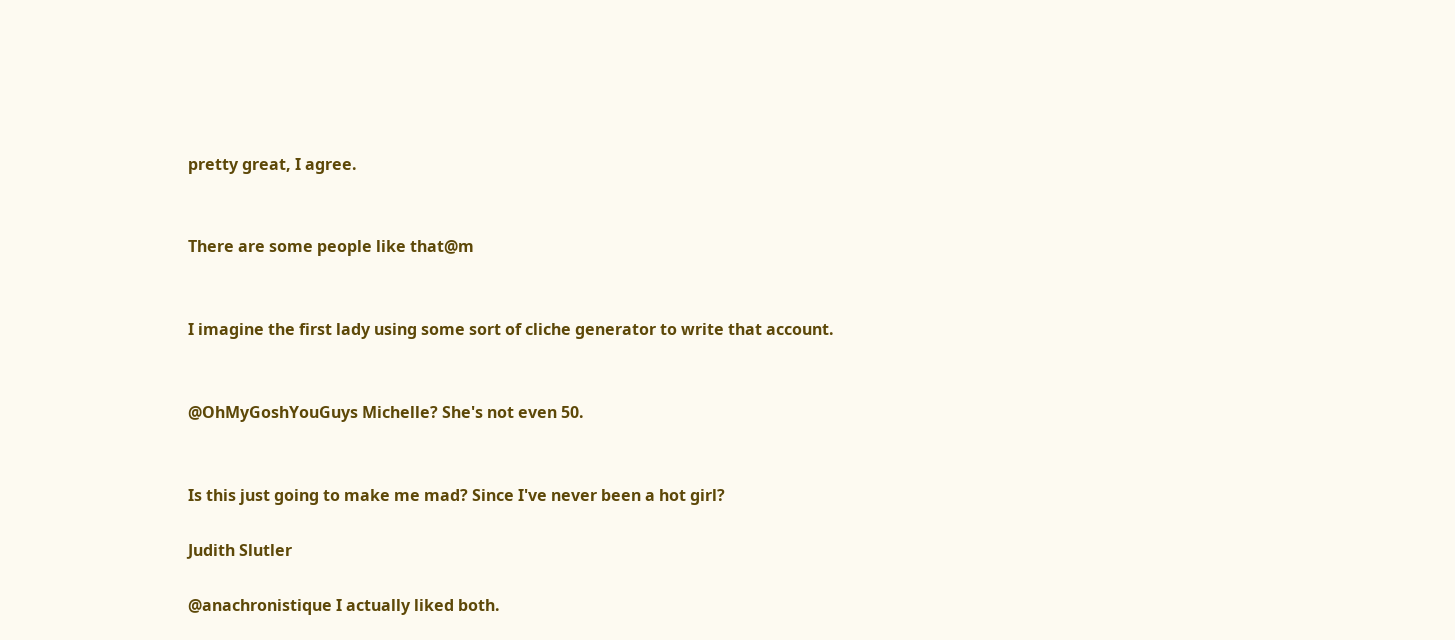pretty great, I agree.


There are some people like that@m


I imagine the first lady using some sort of cliche generator to write that account.


@OhMyGoshYouGuys Michelle? She's not even 50.


Is this just going to make me mad? Since I've never been a hot girl?

Judith Slutler

@anachronistique I actually liked both.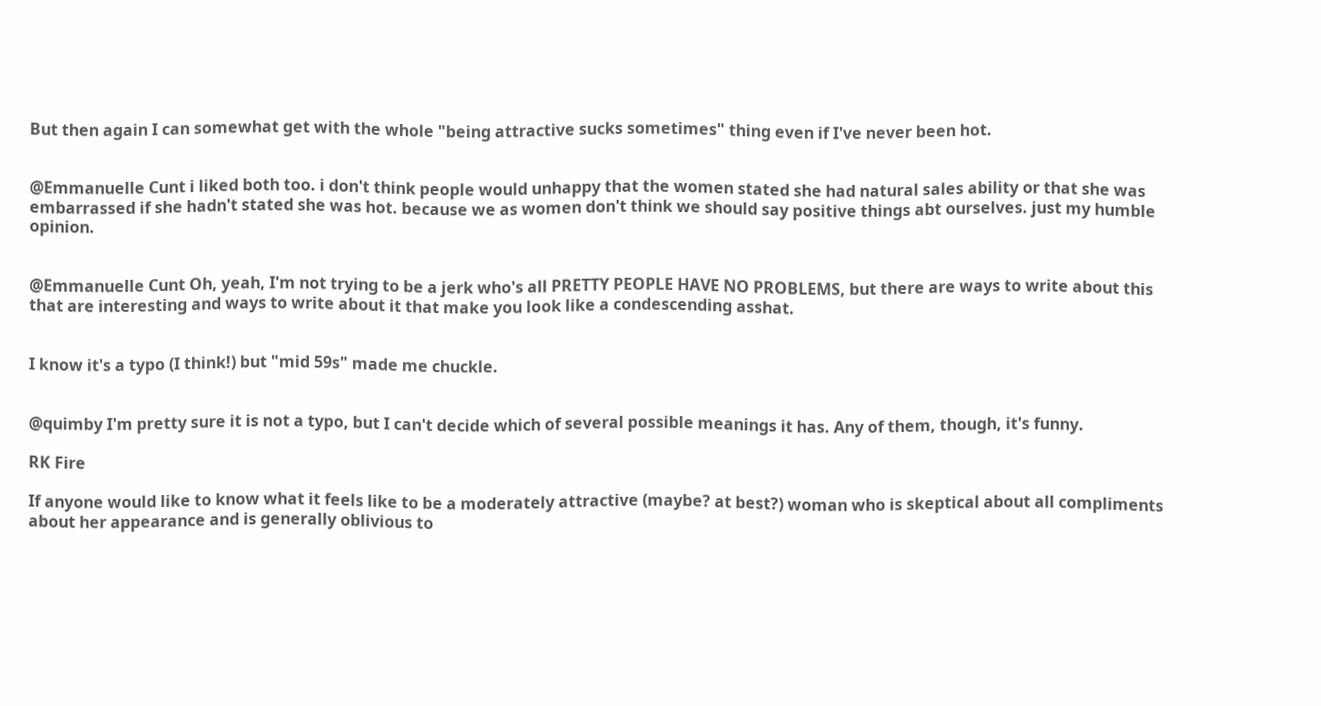But then again I can somewhat get with the whole "being attractive sucks sometimes" thing even if I've never been hot.


@Emmanuelle Cunt i liked both too. i don't think people would unhappy that the women stated she had natural sales ability or that she was embarrassed if she hadn't stated she was hot. because we as women don't think we should say positive things abt ourselves. just my humble opinion.


@Emmanuelle Cunt Oh, yeah, I'm not trying to be a jerk who's all PRETTY PEOPLE HAVE NO PROBLEMS, but there are ways to write about this that are interesting and ways to write about it that make you look like a condescending asshat.


I know it's a typo (I think!) but "mid 59s" made me chuckle.


@quimby I'm pretty sure it is not a typo, but I can't decide which of several possible meanings it has. Any of them, though, it's funny.

RK Fire

If anyone would like to know what it feels like to be a moderately attractive (maybe? at best?) woman who is skeptical about all compliments about her appearance and is generally oblivious to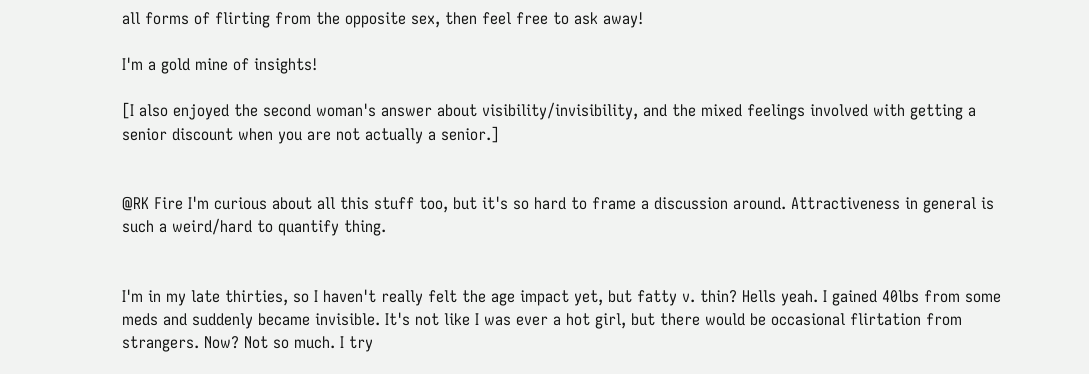all forms of flirting from the opposite sex, then feel free to ask away!

I'm a gold mine of insights!

[I also enjoyed the second woman's answer about visibility/invisibility, and the mixed feelings involved with getting a senior discount when you are not actually a senior.]


@RK Fire I'm curious about all this stuff too, but it's so hard to frame a discussion around. Attractiveness in general is such a weird/hard to quantify thing.


I'm in my late thirties, so I haven't really felt the age impact yet, but fatty v. thin? Hells yeah. I gained 40lbs from some meds and suddenly became invisible. It's not like I was ever a hot girl, but there would be occasional flirtation from strangers. Now? Not so much. I try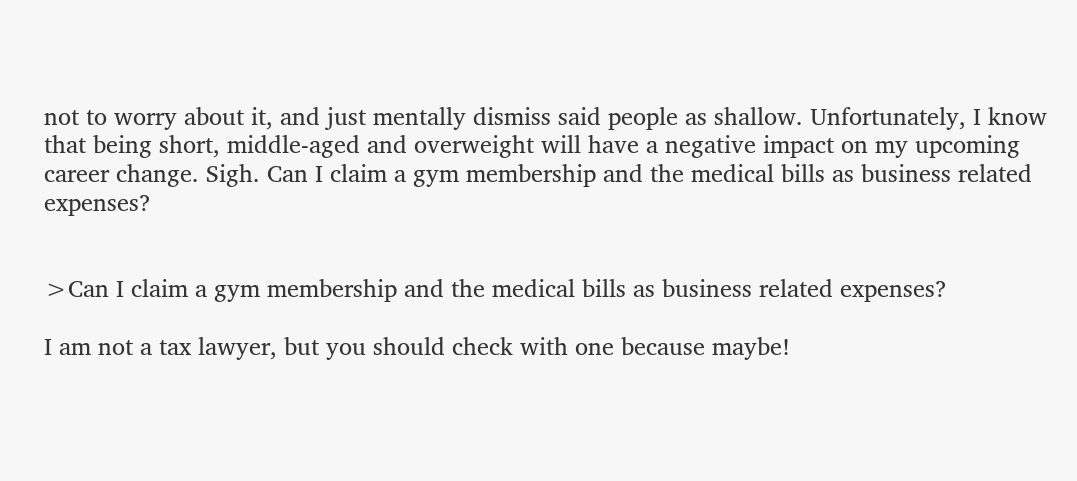not to worry about it, and just mentally dismiss said people as shallow. Unfortunately, I know that being short, middle-aged and overweight will have a negative impact on my upcoming career change. Sigh. Can I claim a gym membership and the medical bills as business related expenses?


>Can I claim a gym membership and the medical bills as business related expenses?

I am not a tax lawyer, but you should check with one because maybe!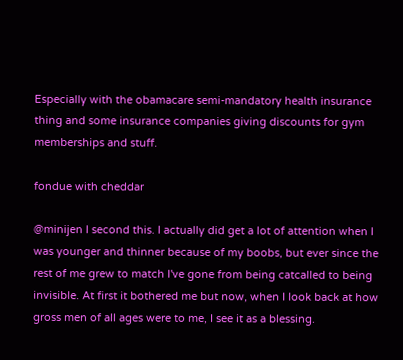Especially with the obamacare semi-mandatory health insurance thing and some insurance companies giving discounts for gym memberships and stuff.

fondue with cheddar

@minijen I second this. I actually did get a lot of attention when I was younger and thinner because of my boobs, but ever since the rest of me grew to match I've gone from being catcalled to being invisible. At first it bothered me but now, when I look back at how gross men of all ages were to me, I see it as a blessing.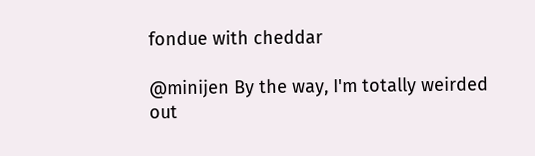fondue with cheddar

@minijen By the way, I'm totally weirded out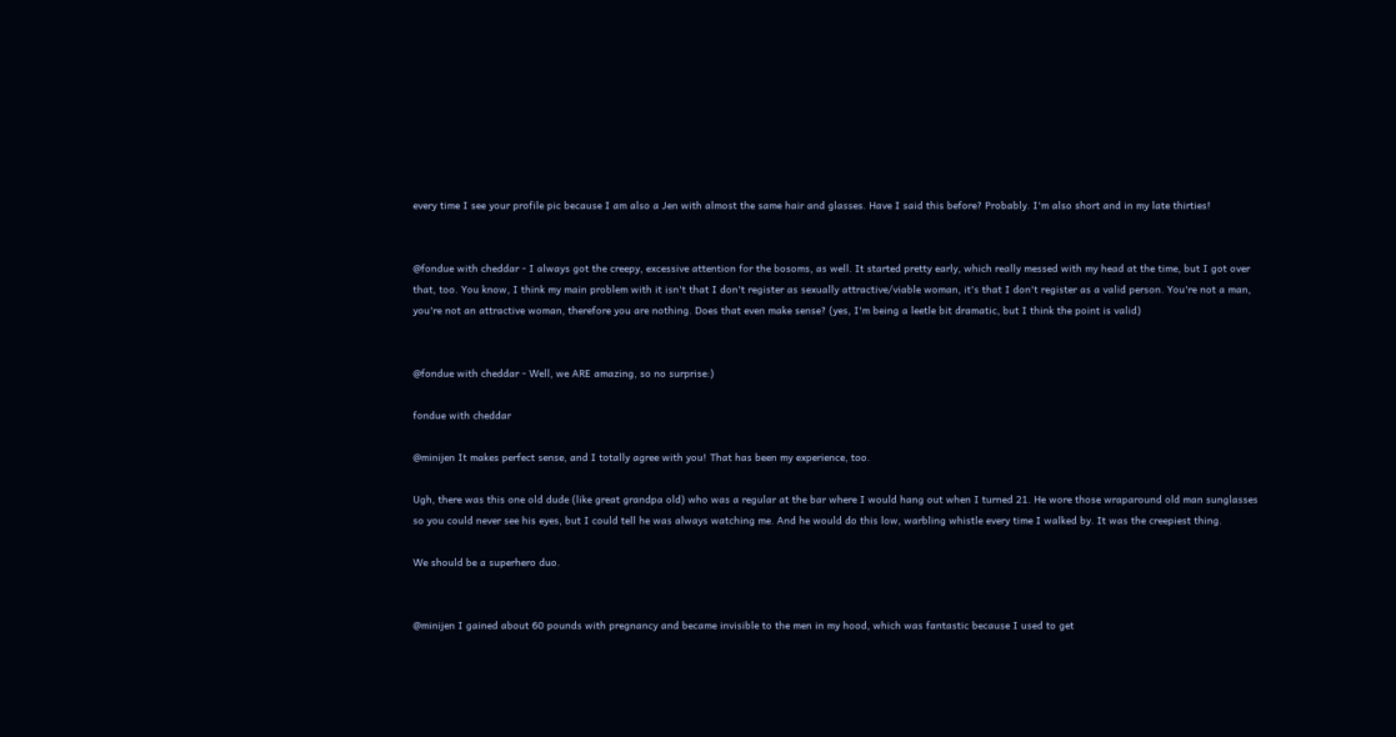every time I see your profile pic because I am also a Jen with almost the same hair and glasses. Have I said this before? Probably. I'm also short and in my late thirties!


@fondue with cheddar - I always got the creepy, excessive attention for the bosoms, as well. It started pretty early, which really messed with my head at the time, but I got over that, too. You know, I think my main problem with it isn't that I don't register as sexually attractive/viable woman, it's that I don't register as a valid person. You're not a man, you're not an attractive woman, therefore you are nothing. Does that even make sense? (yes, I'm being a leetle bit dramatic, but I think the point is valid)


@fondue with cheddar - Well, we ARE amazing, so no surprise:)

fondue with cheddar

@minijen It makes perfect sense, and I totally agree with you! That has been my experience, too.

Ugh, there was this one old dude (like great grandpa old) who was a regular at the bar where I would hang out when I turned 21. He wore those wraparound old man sunglasses so you could never see his eyes, but I could tell he was always watching me. And he would do this low, warbling whistle every time I walked by. It was the creepiest thing.

We should be a superhero duo.


@minijen I gained about 60 pounds with pregnancy and became invisible to the men in my hood, which was fantastic because I used to get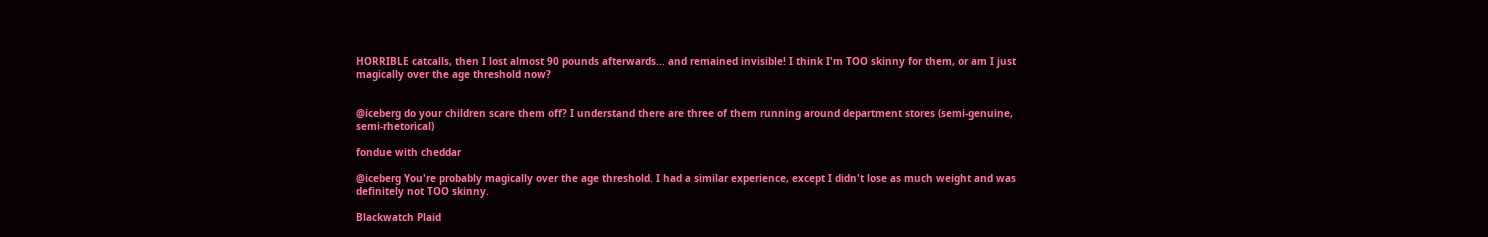HORRIBLE catcalls, then I lost almost 90 pounds afterwards... and remained invisible! I think I'm TOO skinny for them, or am I just magically over the age threshold now?


@iceberg do your children scare them off? I understand there are three of them running around department stores (semi-genuine, semi-rhetorical)

fondue with cheddar

@iceberg You're probably magically over the age threshold. I had a similar experience, except I didn't lose as much weight and was definitely not TOO skinny.

Blackwatch Plaid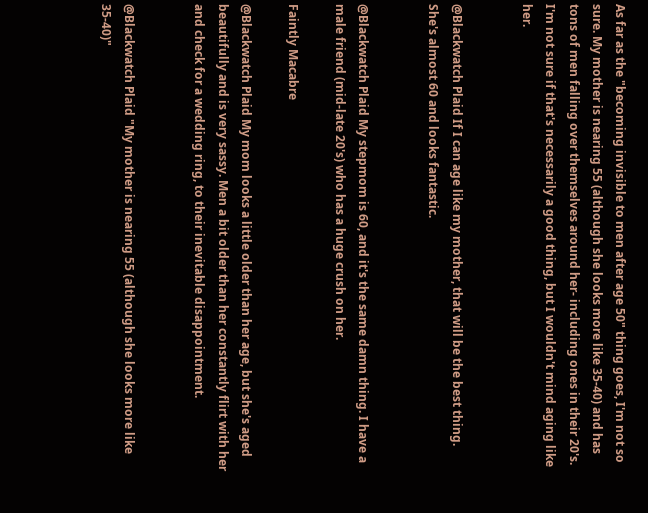As far as the "becoming invisible to men after age 50" thing goes, I'm not so sure. My mother is nearing 55 (although she looks more like 35-40) and has tons of men falling over themselves around her- including ones in their 20's. I'm not sure if that's necessarily a good thing, but I wouldn't mind aging like her.


@Blackwatch Plaid If I can age like my mother, that will be the best thing. She's almost 60 and looks fantastic.


@Blackwatch Plaid My stepmom is 60, and it's the same damn thing. I have a male friend (mid-late 20's) who has a huge crush on her.

Faintly Macabre

@Blackwatch Plaid My mom looks a little older than her age, but she's aged beautifully and is very sassy. Men a bit older than her constantly flirt with her and check for a wedding ring, to their inevitable disappointment.


@Blackwatch Plaid "My mother is nearing 55 (although she looks more like 35-40)"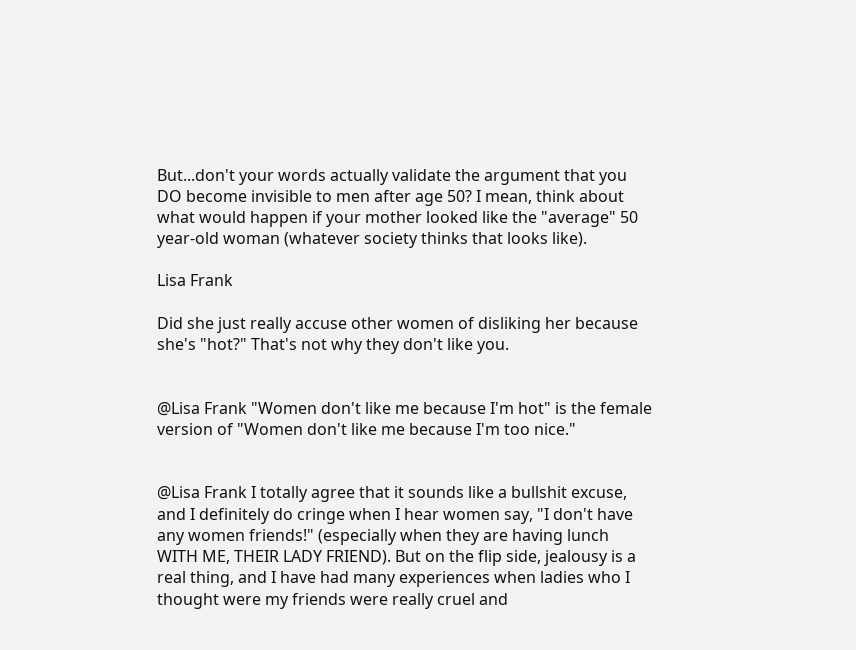But...don't your words actually validate the argument that you DO become invisible to men after age 50? I mean, think about what would happen if your mother looked like the "average" 50 year-old woman (whatever society thinks that looks like).

Lisa Frank

Did she just really accuse other women of disliking her because she's "hot?" That's not why they don't like you.


@Lisa Frank "Women don't like me because I'm hot" is the female version of "Women don't like me because I'm too nice."


@Lisa Frank I totally agree that it sounds like a bullshit excuse, and I definitely do cringe when I hear women say, "I don't have any women friends!" (especially when they are having lunch WITH ME, THEIR LADY FRIEND). But on the flip side, jealousy is a real thing, and I have had many experiences when ladies who I thought were my friends were really cruel and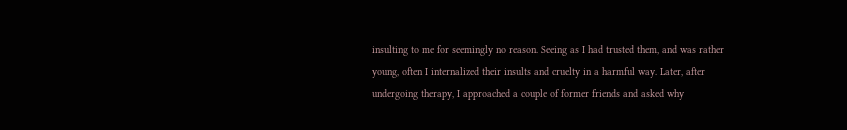insulting to me for seemingly no reason. Seeing as I had trusted them, and was rather young, often I internalized their insults and cruelty in a harmful way. Later, after undergoing therapy, I approached a couple of former friends and asked why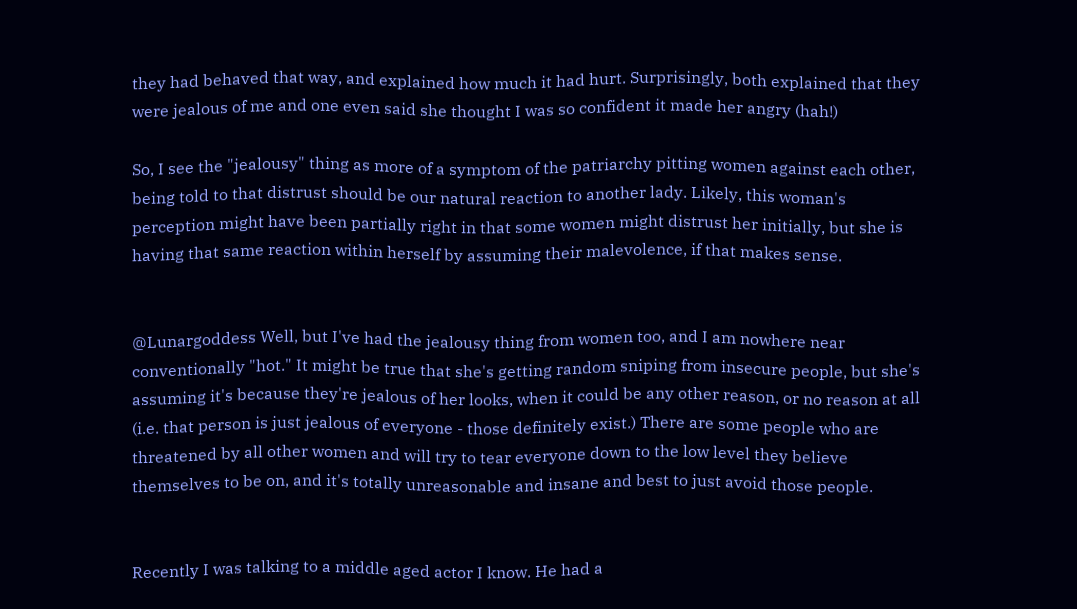they had behaved that way, and explained how much it had hurt. Surprisingly, both explained that they were jealous of me and one even said she thought I was so confident it made her angry (hah!)

So, I see the "jealousy" thing as more of a symptom of the patriarchy pitting women against each other, being told to that distrust should be our natural reaction to another lady. Likely, this woman's perception might have been partially right in that some women might distrust her initially, but she is having that same reaction within herself by assuming their malevolence, if that makes sense.


@Lunargoddess Well, but I've had the jealousy thing from women too, and I am nowhere near conventionally "hot." It might be true that she's getting random sniping from insecure people, but she's assuming it's because they're jealous of her looks, when it could be any other reason, or no reason at all (i.e. that person is just jealous of everyone - those definitely exist.) There are some people who are threatened by all other women and will try to tear everyone down to the low level they believe themselves to be on, and it's totally unreasonable and insane and best to just avoid those people.


Recently I was talking to a middle aged actor I know. He had a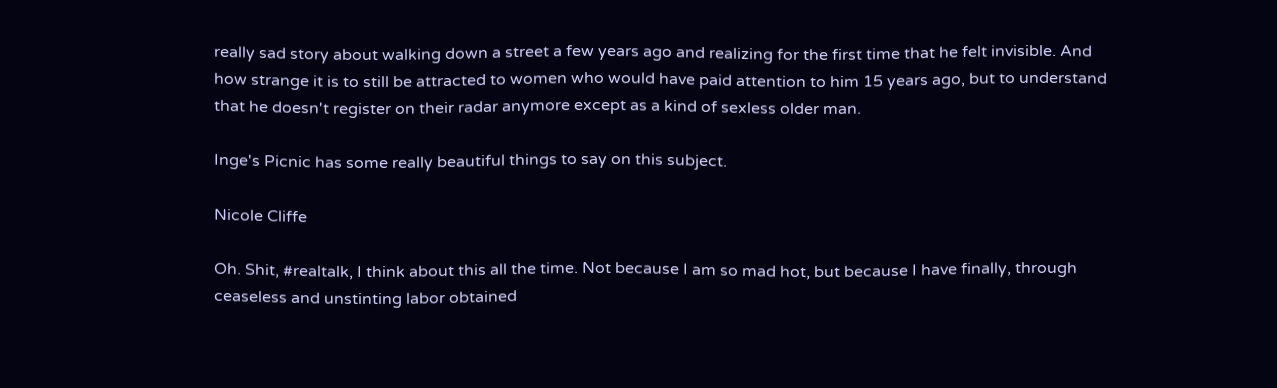really sad story about walking down a street a few years ago and realizing for the first time that he felt invisible. And how strange it is to still be attracted to women who would have paid attention to him 15 years ago, but to understand that he doesn't register on their radar anymore except as a kind of sexless older man.

Inge's Picnic has some really beautiful things to say on this subject.

Nicole Cliffe

Oh. Shit, #realtalk, I think about this all the time. Not because I am so mad hot, but because I have finally, through ceaseless and unstinting labor obtained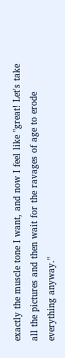exactly the muscle tone I want, and now I feel like "great! Let's take all the pictures and then wait for the ravages of age to erode everything anyway."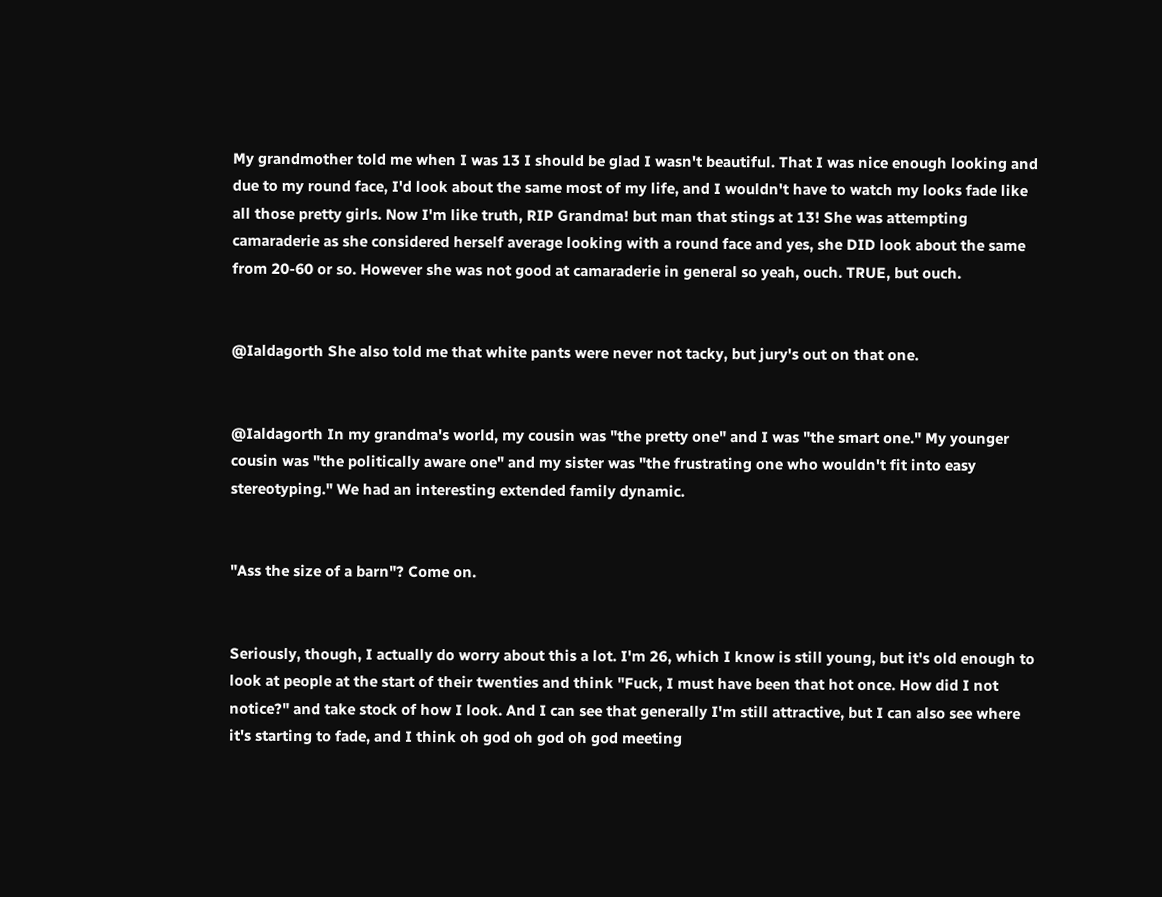My grandmother told me when I was 13 I should be glad I wasn't beautiful. That I was nice enough looking and due to my round face, I'd look about the same most of my life, and I wouldn't have to watch my looks fade like all those pretty girls. Now I'm like truth, RIP Grandma! but man that stings at 13! She was attempting camaraderie as she considered herself average looking with a round face and yes, she DID look about the same from 20-60 or so. However she was not good at camaraderie in general so yeah, ouch. TRUE, but ouch.


@Ialdagorth She also told me that white pants were never not tacky, but jury's out on that one.


@Ialdagorth In my grandma's world, my cousin was "the pretty one" and I was "the smart one." My younger cousin was "the politically aware one" and my sister was "the frustrating one who wouldn't fit into easy stereotyping." We had an interesting extended family dynamic.


"Ass the size of a barn"? Come on.


Seriously, though, I actually do worry about this a lot. I'm 26, which I know is still young, but it's old enough to look at people at the start of their twenties and think "Fuck, I must have been that hot once. How did I not notice?" and take stock of how I look. And I can see that generally I'm still attractive, but I can also see where it's starting to fade, and I think oh god oh god oh god meeting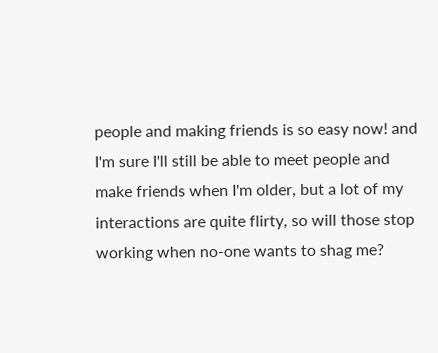people and making friends is so easy now! and I'm sure I'll still be able to meet people and make friends when I'm older, but a lot of my interactions are quite flirty, so will those stop working when no-one wants to shag me?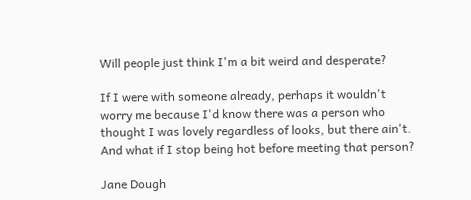Will people just think I'm a bit weird and desperate?

If I were with someone already, perhaps it wouldn't worry me because I'd know there was a person who thought I was lovely regardless of looks, but there ain't. And what if I stop being hot before meeting that person?

Jane Dough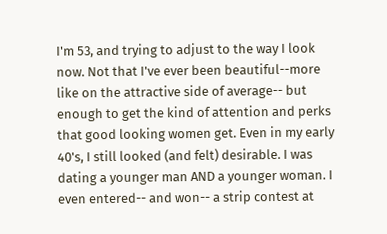I'm 53, and trying to adjust to the way I look now. Not that I've ever been beautiful--more like on the attractive side of average-- but enough to get the kind of attention and perks that good looking women get. Even in my early 40's, I still looked (and felt) desirable. I was dating a younger man AND a younger woman. I even entered-- and won-- a strip contest at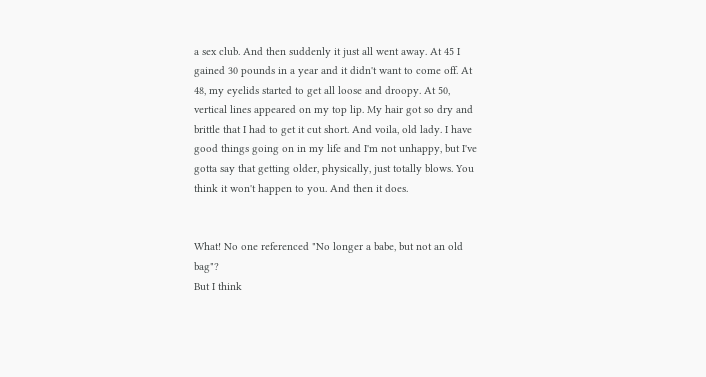a sex club. And then suddenly it just all went away. At 45 I gained 30 pounds in a year and it didn't want to come off. At 48, my eyelids started to get all loose and droopy. At 50, vertical lines appeared on my top lip. My hair got so dry and brittle that I had to get it cut short. And voila, old lady. I have good things going on in my life and I'm not unhappy, but I've gotta say that getting older, physically, just totally blows. You think it won't happen to you. And then it does.


What! No one referenced "No longer a babe, but not an old bag"?
But I think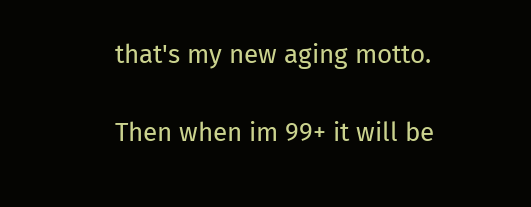that's my new aging motto.

Then when im 99+ it will be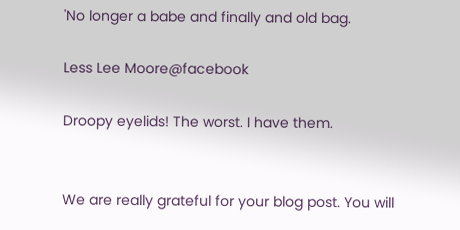'No longer a babe and finally and old bag.

Less Lee Moore@facebook

Droopy eyelids! The worst. I have them.


We are really grateful for your blog post. You will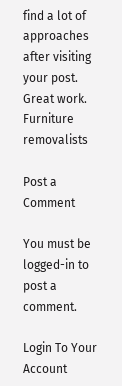find a lot of approaches after visiting your post. Great work.
Furniture removalists

Post a Comment

You must be logged-in to post a comment.

Login To Your Account